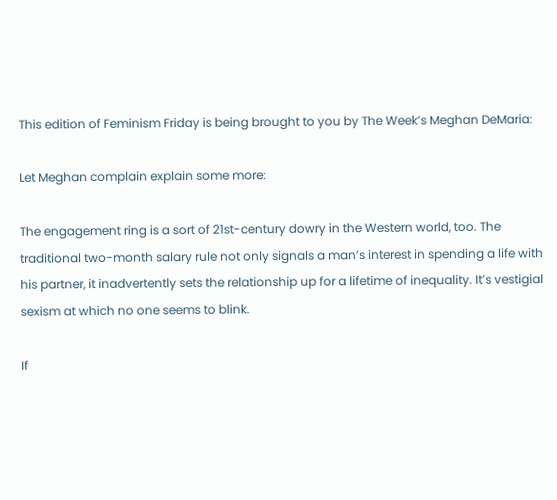This edition of Feminism Friday is being brought to you by The Week’s Meghan DeMaria:

Let Meghan complain explain some more:

The engagement ring is a sort of 21st-century dowry in the Western world, too. The traditional two-month salary rule not only signals a man’s interest in spending a life with his partner, it inadvertently sets the relationship up for a lifetime of inequality. It’s vestigial sexism at which no one seems to blink.

If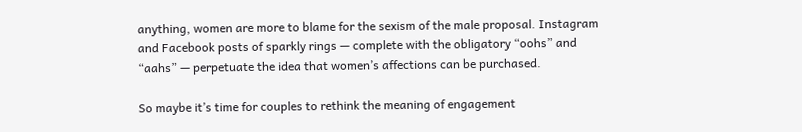anything, women are more to blame for the sexism of the male proposal. Instagram and Facebook posts of sparkly rings — complete with the obligatory “oohs” and “aahs” — perpetuate the idea that women’s affections can be purchased.

So maybe it’s time for couples to rethink the meaning of engagement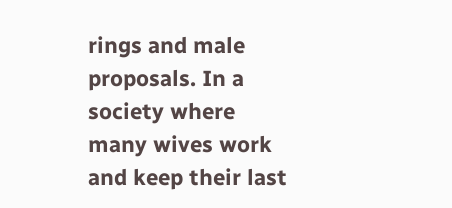rings and male proposals. In a society where many wives work and keep their last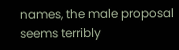names, the male proposal seems terribly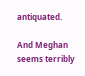antiquated.

And Meghan seems terribly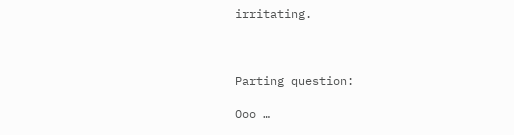irritating.



Parting question:

Ooo …